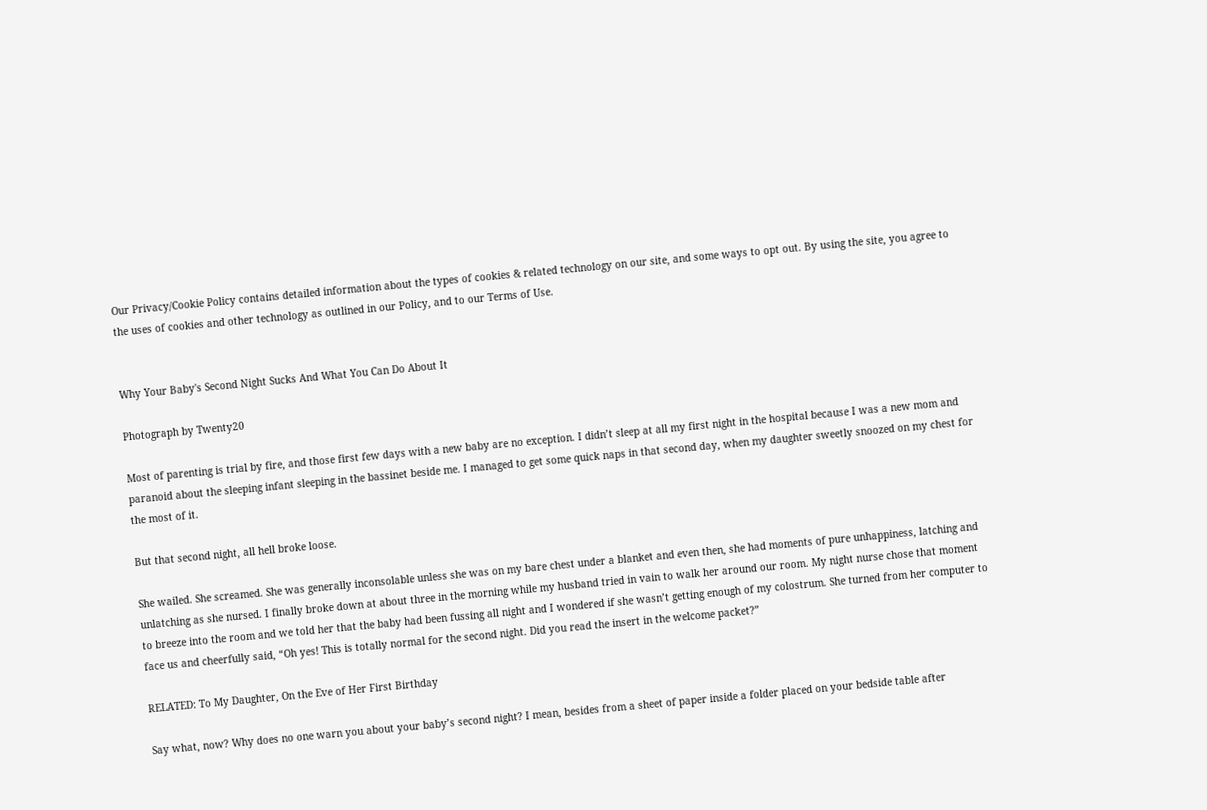Our Privacy/Cookie Policy contains detailed information about the types of cookies & related technology on our site, and some ways to opt out. By using the site, you agree to the uses of cookies and other technology as outlined in our Policy, and to our Terms of Use.


Why Your Baby's Second Night Sucks And What You Can Do About It

Photograph by Twenty20

Most of parenting is trial by fire, and those first few days with a new baby are no exception. I didn’t sleep at all my first night in the hospital because I was a new mom and paranoid about the sleeping infant sleeping in the bassinet beside me. I managed to get some quick naps in that second day, when my daughter sweetly snoozed on my chest for the most of it.

But that second night, all hell broke loose.

She wailed. She screamed. She was generally inconsolable unless she was on my bare chest under a blanket and even then, she had moments of pure unhappiness, latching and unlatching as she nursed. I finally broke down at about three in the morning while my husband tried in vain to walk her around our room. My night nurse chose that moment to breeze into the room and we told her that the baby had been fussing all night and I wondered if she wasn’t getting enough of my colostrum. She turned from her computer to face us and cheerfully said, “Oh yes! This is totally normal for the second night. Did you read the insert in the welcome packet?”

RELATED: To My Daughter, On the Eve of Her First Birthday

Say what, now? Why does no one warn you about your baby’s second night? I mean, besides from a sheet of paper inside a folder placed on your bedside table after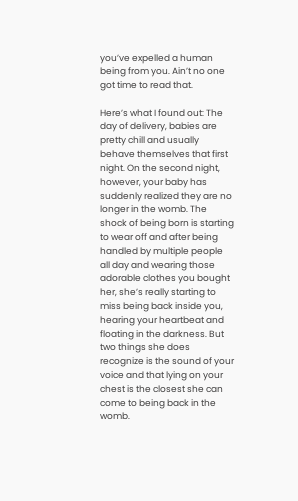you’ve expelled a human being from you. Ain’t no one got time to read that.

Here’s what I found out: The day of delivery, babies are pretty chill and usually behave themselves that first night. On the second night, however, your baby has suddenly realized they are no longer in the womb. The shock of being born is starting to wear off and after being handled by multiple people all day and wearing those adorable clothes you bought her, she’s really starting to miss being back inside you, hearing your heartbeat and floating in the darkness. But two things she does recognize is the sound of your voice and that lying on your chest is the closest she can come to being back in the womb.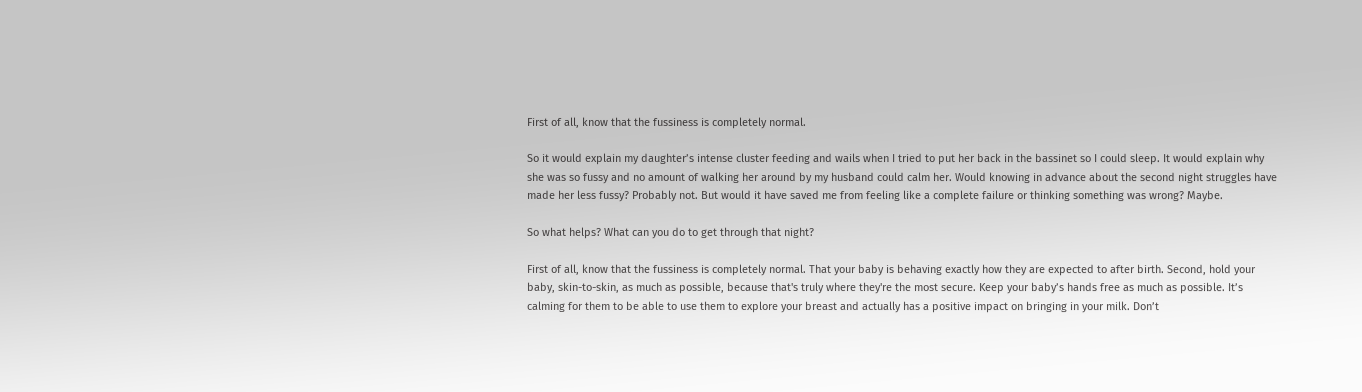First of all, know that the fussiness is completely normal.

So it would explain my daughter’s intense cluster feeding and wails when I tried to put her back in the bassinet so I could sleep. It would explain why she was so fussy and no amount of walking her around by my husband could calm her. Would knowing in advance about the second night struggles have made her less fussy? Probably not. But would it have saved me from feeling like a complete failure or thinking something was wrong? Maybe.

So what helps? What can you do to get through that night?

First of all, know that the fussiness is completely normal. That your baby is behaving exactly how they are expected to after birth. Second, hold your baby, skin-to-skin, as much as possible, because that's truly where they're the most secure. Keep your baby’s hands free as much as possible. It’s calming for them to be able to use them to explore your breast and actually has a positive impact on bringing in your milk. Don’t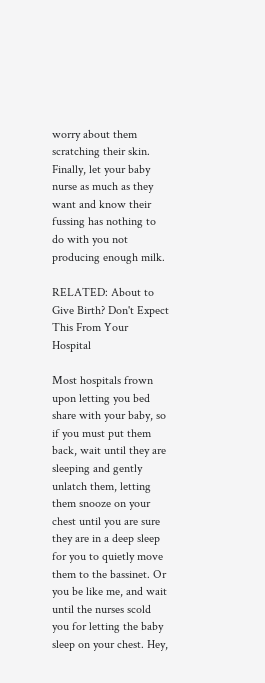worry about them scratching their skin. Finally, let your baby nurse as much as they want and know their fussing has nothing to do with you not producing enough milk.

RELATED: About to Give Birth? Don't Expect This From Your Hospital

Most hospitals frown upon letting you bed share with your baby, so if you must put them back, wait until they are sleeping and gently unlatch them, letting them snooze on your chest until you are sure they are in a deep sleep for you to quietly move them to the bassinet. Or you be like me, and wait until the nurses scold you for letting the baby sleep on your chest. Hey,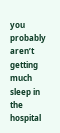you probably aren’t getting much sleep in the hospital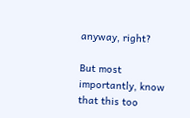anyway, right?

But most importantly, know that this too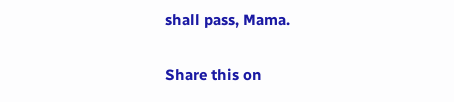shall pass, Mama.

Share this on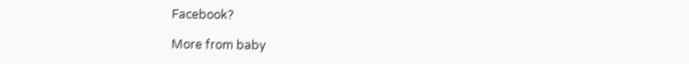Facebook?

More from baby